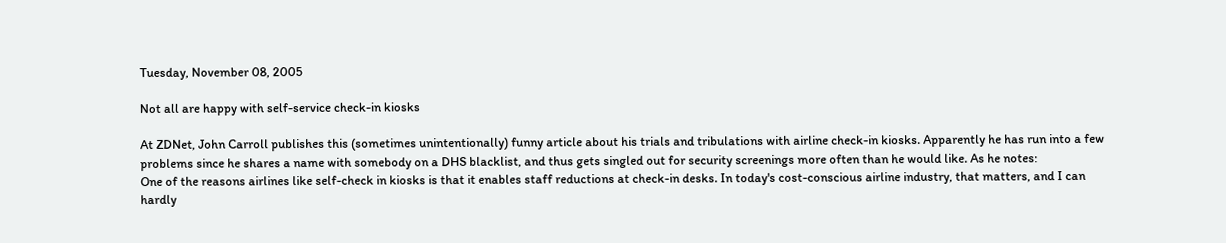Tuesday, November 08, 2005

Not all are happy with self-service check-in kiosks

At ZDNet, John Carroll publishes this (sometimes unintentionally) funny article about his trials and tribulations with airline check-in kiosks. Apparently he has run into a few problems since he shares a name with somebody on a DHS blacklist, and thus gets singled out for security screenings more often than he would like. As he notes:
One of the reasons airlines like self-check in kiosks is that it enables staff reductions at check-in desks. In today's cost-conscious airline industry, that matters, and I can hardly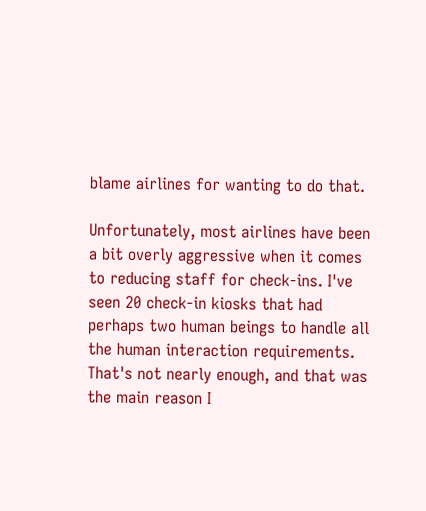blame airlines for wanting to do that.

Unfortunately, most airlines have been a bit overly aggressive when it comes to reducing staff for check-ins. I've seen 20 check-in kiosks that had perhaps two human beings to handle all the human interaction requirements. That's not nearly enough, and that was the main reason I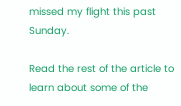missed my flight this past Sunday.

Read the rest of the article to learn about some of the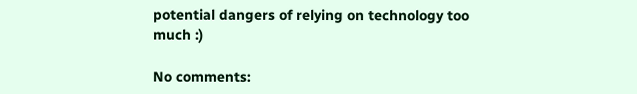potential dangers of relying on technology too much :)

No comments: